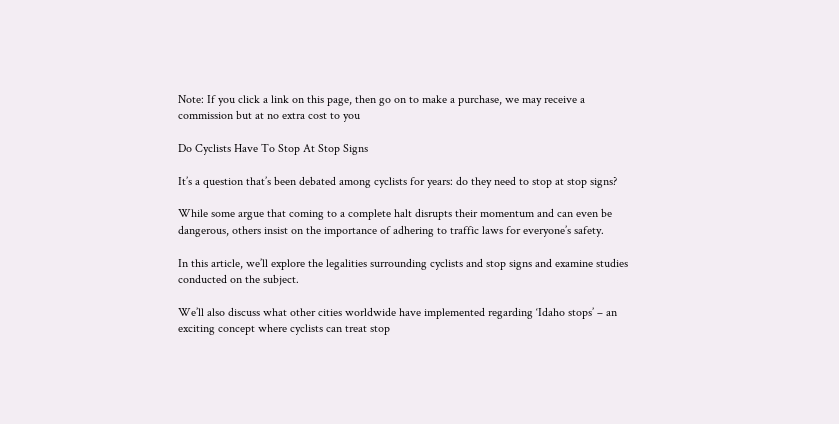Note: If you click a link on this page, then go on to make a purchase, we may receive a commission but at no extra cost to you

Do Cyclists Have To Stop At Stop Signs

It’s a question that’s been debated among cyclists for years: do they need to stop at stop signs?

While some argue that coming to a complete halt disrupts their momentum and can even be dangerous, others insist on the importance of adhering to traffic laws for everyone’s safety.

In this article, we’ll explore the legalities surrounding cyclists and stop signs and examine studies conducted on the subject.

We’ll also discuss what other cities worldwide have implemented regarding ‘Idaho stops’ – an exciting concept where cyclists can treat stop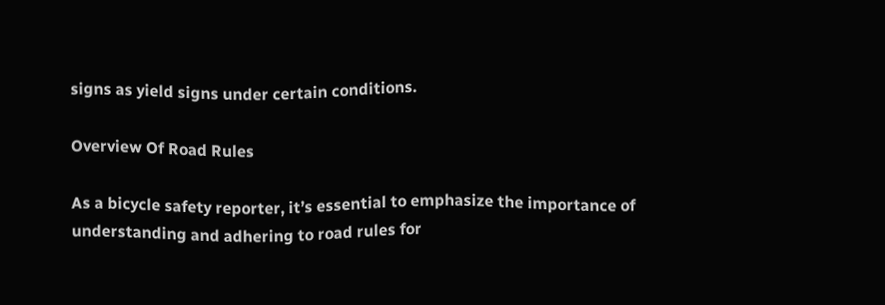signs as yield signs under certain conditions.

Overview Of Road Rules

As a bicycle safety reporter, it’s essential to emphasize the importance of understanding and adhering to road rules for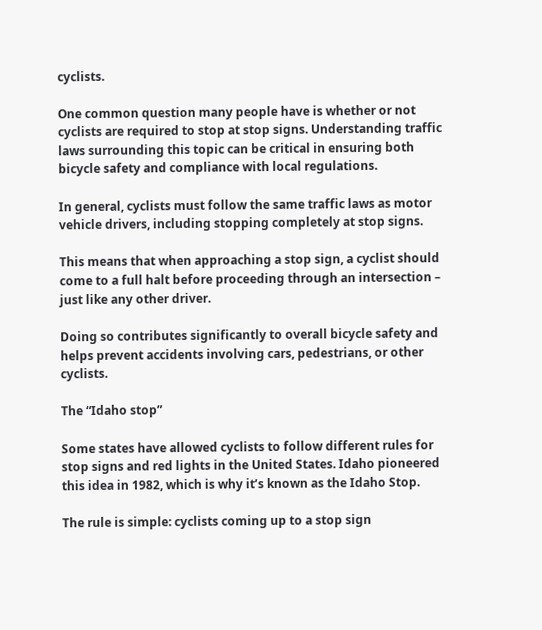cyclists.

One common question many people have is whether or not cyclists are required to stop at stop signs. Understanding traffic laws surrounding this topic can be critical in ensuring both bicycle safety and compliance with local regulations.

In general, cyclists must follow the same traffic laws as motor vehicle drivers, including stopping completely at stop signs.

This means that when approaching a stop sign, a cyclist should come to a full halt before proceeding through an intersection – just like any other driver.

Doing so contributes significantly to overall bicycle safety and helps prevent accidents involving cars, pedestrians, or other cyclists.

The “Idaho stop”

Some states have allowed cyclists to follow different rules for stop signs and red lights in the United States. Idaho pioneered this idea in 1982, which is why it’s known as the Idaho Stop.

The rule is simple: cyclists coming up to a stop sign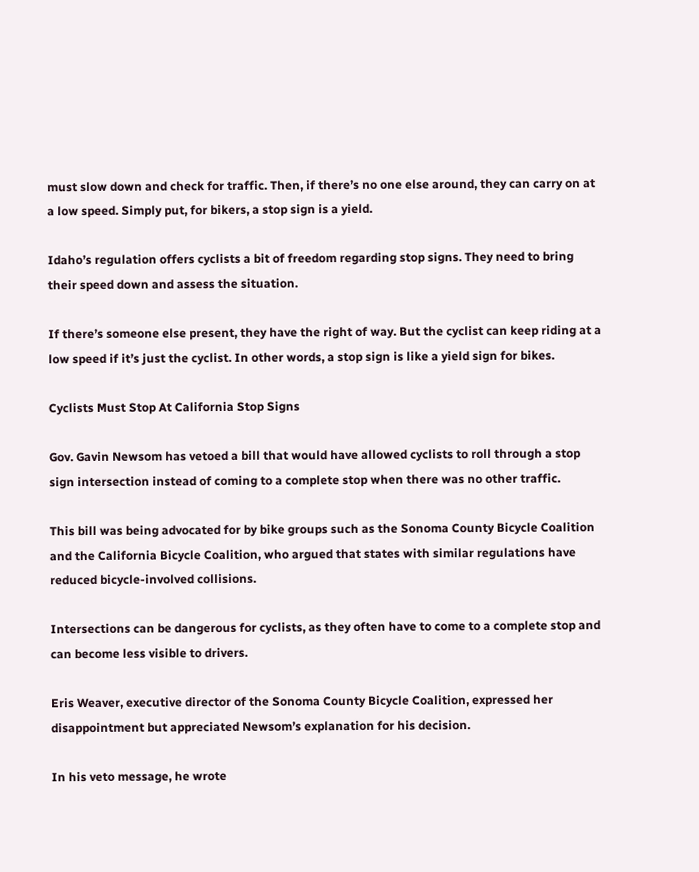must slow down and check for traffic. Then, if there’s no one else around, they can carry on at a low speed. Simply put, for bikers, a stop sign is a yield.

Idaho’s regulation offers cyclists a bit of freedom regarding stop signs. They need to bring their speed down and assess the situation.

If there’s someone else present, they have the right of way. But the cyclist can keep riding at a low speed if it’s just the cyclist. In other words, a stop sign is like a yield sign for bikes.

Cyclists Must Stop At California Stop Signs

Gov. Gavin Newsom has vetoed a bill that would have allowed cyclists to roll through a stop sign intersection instead of coming to a complete stop when there was no other traffic.

This bill was being advocated for by bike groups such as the Sonoma County Bicycle Coalition and the California Bicycle Coalition, who argued that states with similar regulations have reduced bicycle-involved collisions.

Intersections can be dangerous for cyclists, as they often have to come to a complete stop and can become less visible to drivers.

Eris Weaver, executive director of the Sonoma County Bicycle Coalition, expressed her disappointment but appreciated Newsom’s explanation for his decision.

In his veto message, he wrote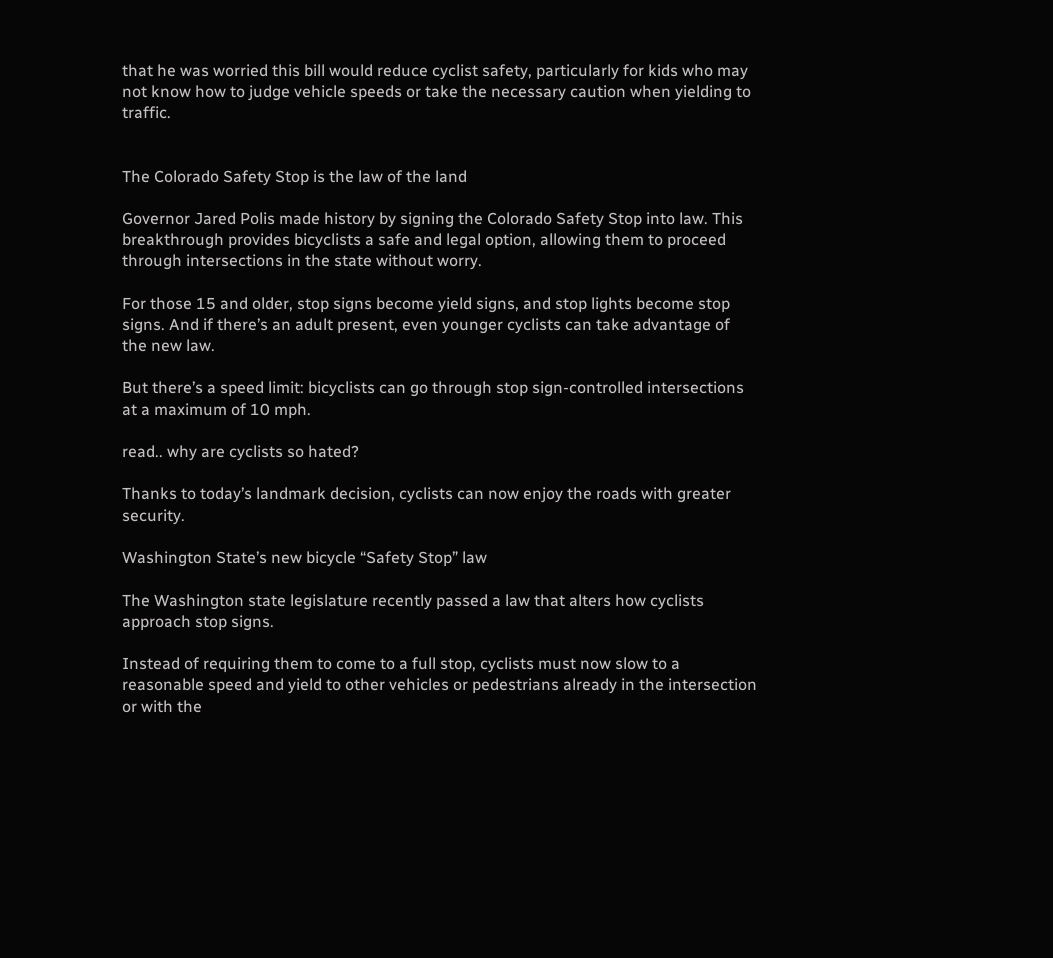that he was worried this bill would reduce cyclist safety, particularly for kids who may not know how to judge vehicle speeds or take the necessary caution when yielding to traffic.


The Colorado Safety Stop is the law of the land

Governor Jared Polis made history by signing the Colorado Safety Stop into law. This breakthrough provides bicyclists a safe and legal option, allowing them to proceed through intersections in the state without worry.

For those 15 and older, stop signs become yield signs, and stop lights become stop signs. And if there’s an adult present, even younger cyclists can take advantage of the new law.

But there’s a speed limit: bicyclists can go through stop sign-controlled intersections at a maximum of 10 mph.

read.. why are cyclists so hated?

Thanks to today’s landmark decision, cyclists can now enjoy the roads with greater security.

Washington State’s new bicycle “Safety Stop” law

The Washington state legislature recently passed a law that alters how cyclists approach stop signs.

Instead of requiring them to come to a full stop, cyclists must now slow to a reasonable speed and yield to other vehicles or pedestrians already in the intersection or with the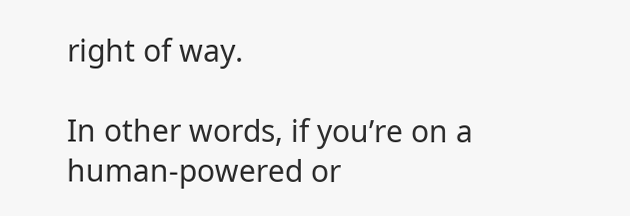right of way.

In other words, if you’re on a human-powered or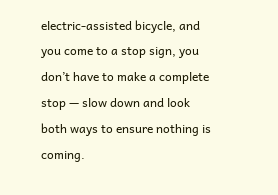electric-assisted bicycle, and you come to a stop sign, you don’t have to make a complete stop — slow down and look both ways to ensure nothing is coming.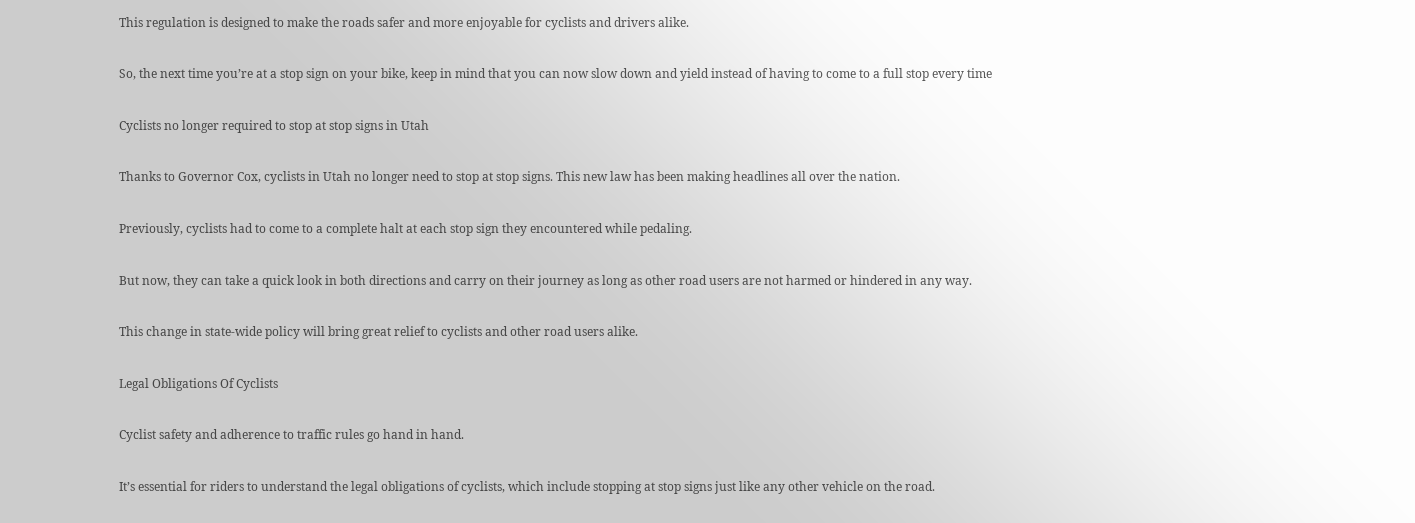This regulation is designed to make the roads safer and more enjoyable for cyclists and drivers alike.

So, the next time you’re at a stop sign on your bike, keep in mind that you can now slow down and yield instead of having to come to a full stop every time

Cyclists no longer required to stop at stop signs in Utah

Thanks to Governor Cox, cyclists in Utah no longer need to stop at stop signs. This new law has been making headlines all over the nation.

Previously, cyclists had to come to a complete halt at each stop sign they encountered while pedaling.

But now, they can take a quick look in both directions and carry on their journey as long as other road users are not harmed or hindered in any way.

This change in state-wide policy will bring great relief to cyclists and other road users alike.

Legal Obligations Of Cyclists

Cyclist safety and adherence to traffic rules go hand in hand.

It’s essential for riders to understand the legal obligations of cyclists, which include stopping at stop signs just like any other vehicle on the road.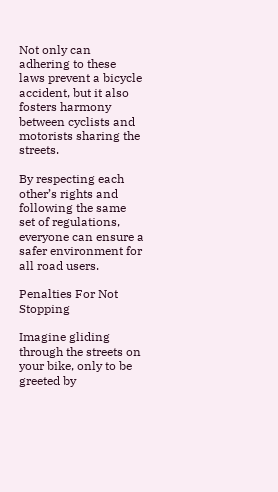Not only can adhering to these laws prevent a bicycle accident, but it also fosters harmony between cyclists and motorists sharing the streets.

By respecting each other’s rights and following the same set of regulations, everyone can ensure a safer environment for all road users.

Penalties For Not Stopping

Imagine gliding through the streets on your bike, only to be greeted by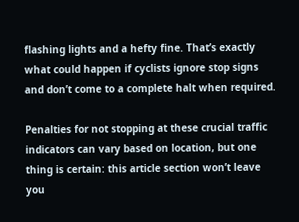flashing lights and a hefty fine. That’s exactly what could happen if cyclists ignore stop signs and don’t come to a complete halt when required.

Penalties for not stopping at these crucial traffic indicators can vary based on location, but one thing is certain: this article section won’t leave you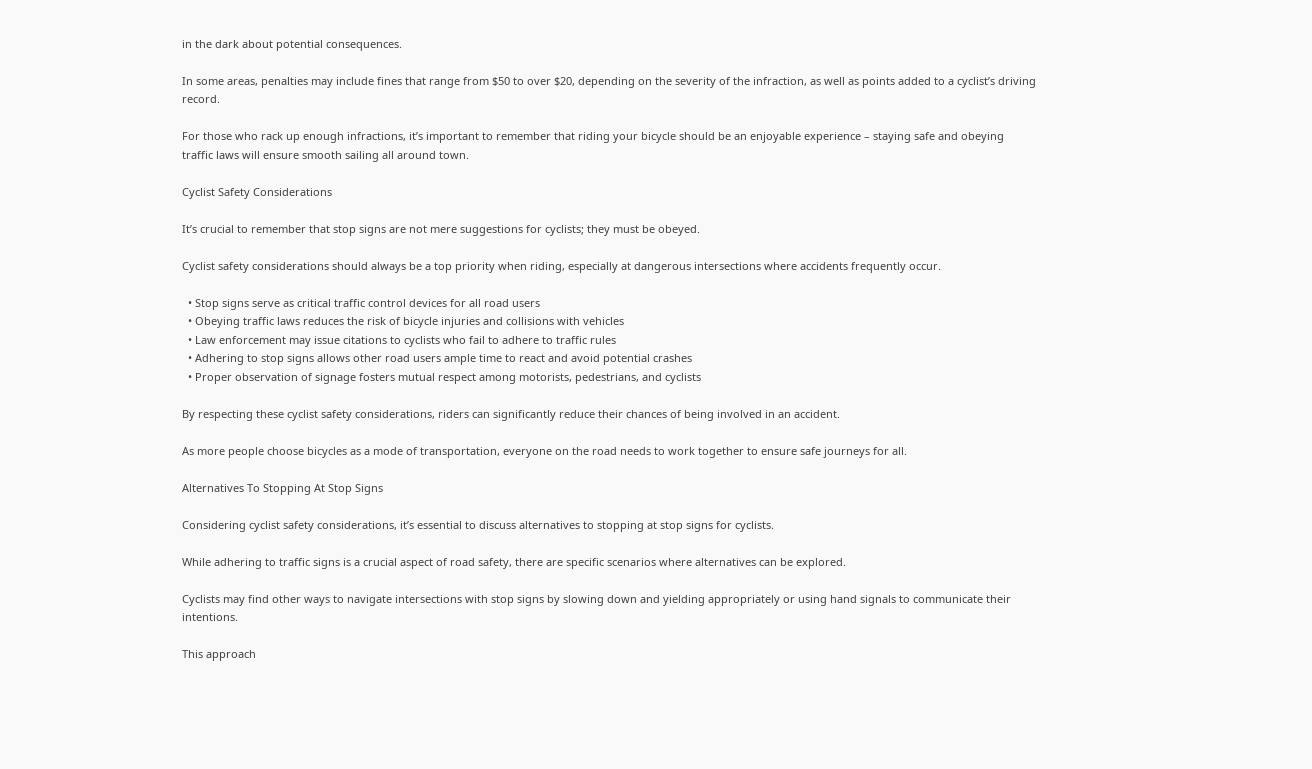in the dark about potential consequences.

In some areas, penalties may include fines that range from $50 to over $20, depending on the severity of the infraction, as well as points added to a cyclist’s driving record.

For those who rack up enough infractions, it’s important to remember that riding your bicycle should be an enjoyable experience – staying safe and obeying traffic laws will ensure smooth sailing all around town.

Cyclist Safety Considerations

It’s crucial to remember that stop signs are not mere suggestions for cyclists; they must be obeyed.

Cyclist safety considerations should always be a top priority when riding, especially at dangerous intersections where accidents frequently occur.

  • Stop signs serve as critical traffic control devices for all road users
  • Obeying traffic laws reduces the risk of bicycle injuries and collisions with vehicles
  • Law enforcement may issue citations to cyclists who fail to adhere to traffic rules
  • Adhering to stop signs allows other road users ample time to react and avoid potential crashes
  • Proper observation of signage fosters mutual respect among motorists, pedestrians, and cyclists

By respecting these cyclist safety considerations, riders can significantly reduce their chances of being involved in an accident.

As more people choose bicycles as a mode of transportation, everyone on the road needs to work together to ensure safe journeys for all.

Alternatives To Stopping At Stop Signs

Considering cyclist safety considerations, it’s essential to discuss alternatives to stopping at stop signs for cyclists.

While adhering to traffic signs is a crucial aspect of road safety, there are specific scenarios where alternatives can be explored.

Cyclists may find other ways to navigate intersections with stop signs by slowing down and yielding appropriately or using hand signals to communicate their intentions.

This approach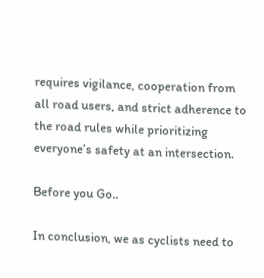requires vigilance, cooperation from all road users, and strict adherence to the road rules while prioritizing everyone’s safety at an intersection.

Before you Go..

In conclusion, we as cyclists need to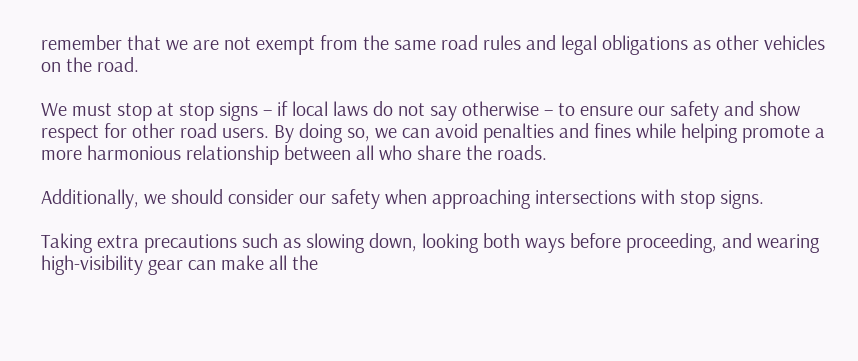remember that we are not exempt from the same road rules and legal obligations as other vehicles on the road.

We must stop at stop signs – if local laws do not say otherwise – to ensure our safety and show respect for other road users. By doing so, we can avoid penalties and fines while helping promote a more harmonious relationship between all who share the roads.

Additionally, we should consider our safety when approaching intersections with stop signs.

Taking extra precautions such as slowing down, looking both ways before proceeding, and wearing high-visibility gear can make all the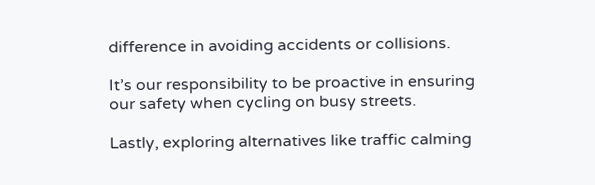difference in avoiding accidents or collisions.

It’s our responsibility to be proactive in ensuring our safety when cycling on busy streets.

Lastly, exploring alternatives like traffic calming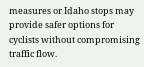measures or Idaho stops may provide safer options for cyclists without compromising traffic flow.